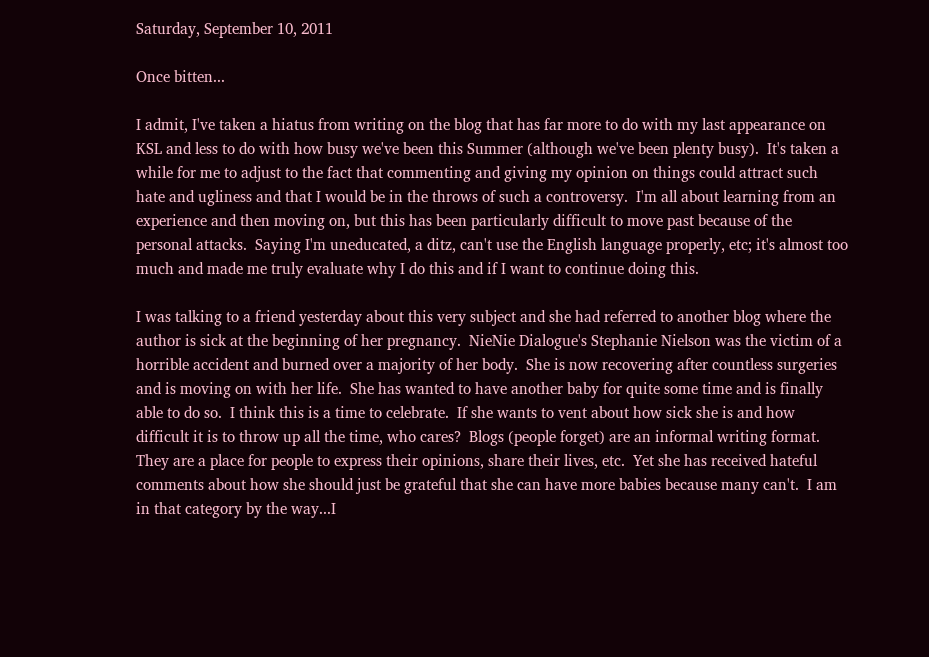Saturday, September 10, 2011

Once bitten...

I admit, I've taken a hiatus from writing on the blog that has far more to do with my last appearance on KSL and less to do with how busy we've been this Summer (although we've been plenty busy).  It's taken a while for me to adjust to the fact that commenting and giving my opinion on things could attract such hate and ugliness and that I would be in the throws of such a controversy.  I'm all about learning from an experience and then moving on, but this has been particularly difficult to move past because of the personal attacks.  Saying I'm uneducated, a ditz, can't use the English language properly, etc; it's almost too much and made me truly evaluate why I do this and if I want to continue doing this.

I was talking to a friend yesterday about this very subject and she had referred to another blog where the author is sick at the beginning of her pregnancy.  NieNie Dialogue's Stephanie Nielson was the victim of a horrible accident and burned over a majority of her body.  She is now recovering after countless surgeries and is moving on with her life.  She has wanted to have another baby for quite some time and is finally able to do so.  I think this is a time to celebrate.  If she wants to vent about how sick she is and how difficult it is to throw up all the time, who cares?  Blogs (people forget) are an informal writing format.  They are a place for people to express their opinions, share their lives, etc.  Yet she has received hateful comments about how she should just be grateful that she can have more babies because many can't.  I am in that category by the way...I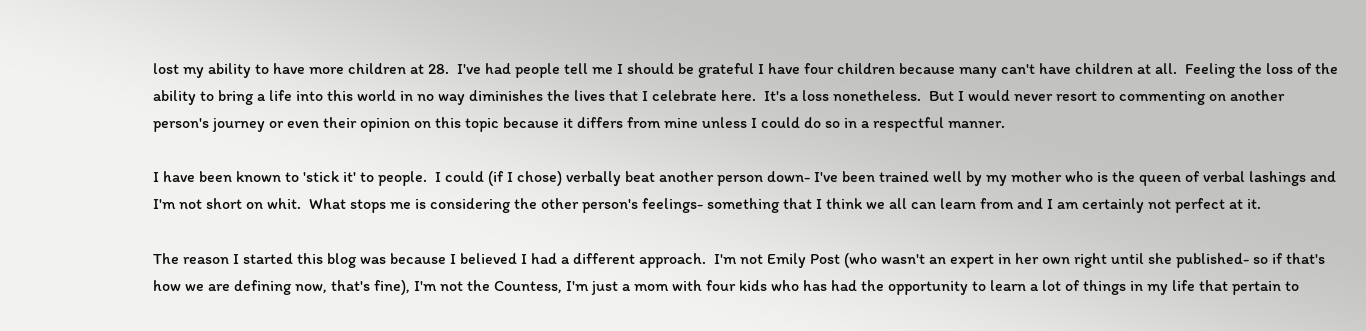lost my ability to have more children at 28.  I've had people tell me I should be grateful I have four children because many can't have children at all.  Feeling the loss of the ability to bring a life into this world in no way diminishes the lives that I celebrate here.  It's a loss nonetheless.  But I would never resort to commenting on another person's journey or even their opinion on this topic because it differs from mine unless I could do so in a respectful manner.

I have been known to 'stick it' to people.  I could (if I chose) verbally beat another person down- I've been trained well by my mother who is the queen of verbal lashings and I'm not short on whit.  What stops me is considering the other person's feelings- something that I think we all can learn from and I am certainly not perfect at it.

The reason I started this blog was because I believed I had a different approach.  I'm not Emily Post (who wasn't an expert in her own right until she published- so if that's how we are defining now, that's fine), I'm not the Countess, I'm just a mom with four kids who has had the opportunity to learn a lot of things in my life that pertain to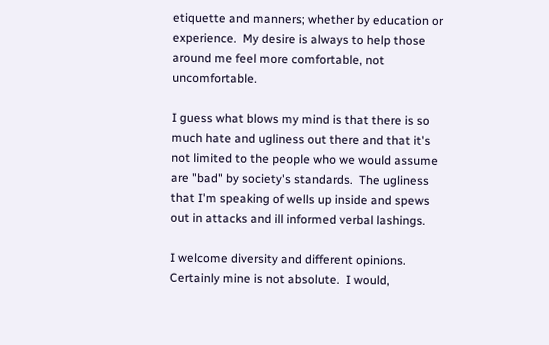etiquette and manners; whether by education or experience.  My desire is always to help those around me feel more comfortable, not uncomfortable.

I guess what blows my mind is that there is so much hate and ugliness out there and that it's not limited to the people who we would assume are "bad" by society's standards.  The ugliness that I'm speaking of wells up inside and spews out in attacks and ill informed verbal lashings.

I welcome diversity and different opinions.  Certainly mine is not absolute.  I would,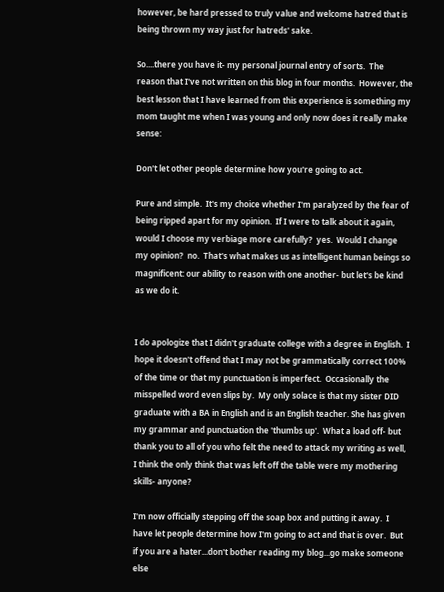however, be hard pressed to truly value and welcome hatred that is being thrown my way just for hatreds' sake.

So....there you have it- my personal journal entry of sorts.  The reason that I've not written on this blog in four months.  However, the best lesson that I have learned from this experience is something my mom taught me when I was young and only now does it really make sense:

Don't let other people determine how you're going to act.

Pure and simple.  It's my choice whether I'm paralyzed by the fear of being ripped apart for my opinion.  If I were to talk about it again, would I choose my verbiage more carefully?  yes.  Would I change my opinion?  no.  That's what makes us as intelligent human beings so magnificent: our ability to reason with one another- but let's be kind as we do it.


I do apologize that I didn't graduate college with a degree in English.  I hope it doesn't offend that I may not be grammatically correct 100% of the time or that my punctuation is imperfect.  Occasionally the misspelled word even slips by.  My only solace is that my sister DID graduate with a BA in English and is an English teacher. She has given my grammar and punctuation the 'thumbs up'.  What a load off- but thank you to all of you who felt the need to attack my writing as well, I think the only think that was left off the table were my mothering skills- anyone?

I'm now officially stepping off the soap box and putting it away.  I have let people determine how I'm going to act and that is over.  But if you are a hater...don't bother reading my blog...go make someone else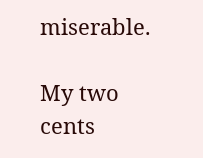miserable.

My two cents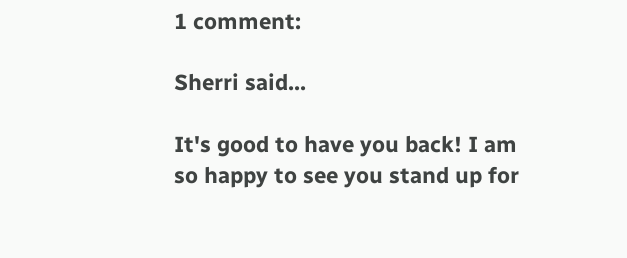1 comment:

Sherri said...

It's good to have you back! I am so happy to see you stand up for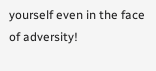yourself even in the face of adversity!